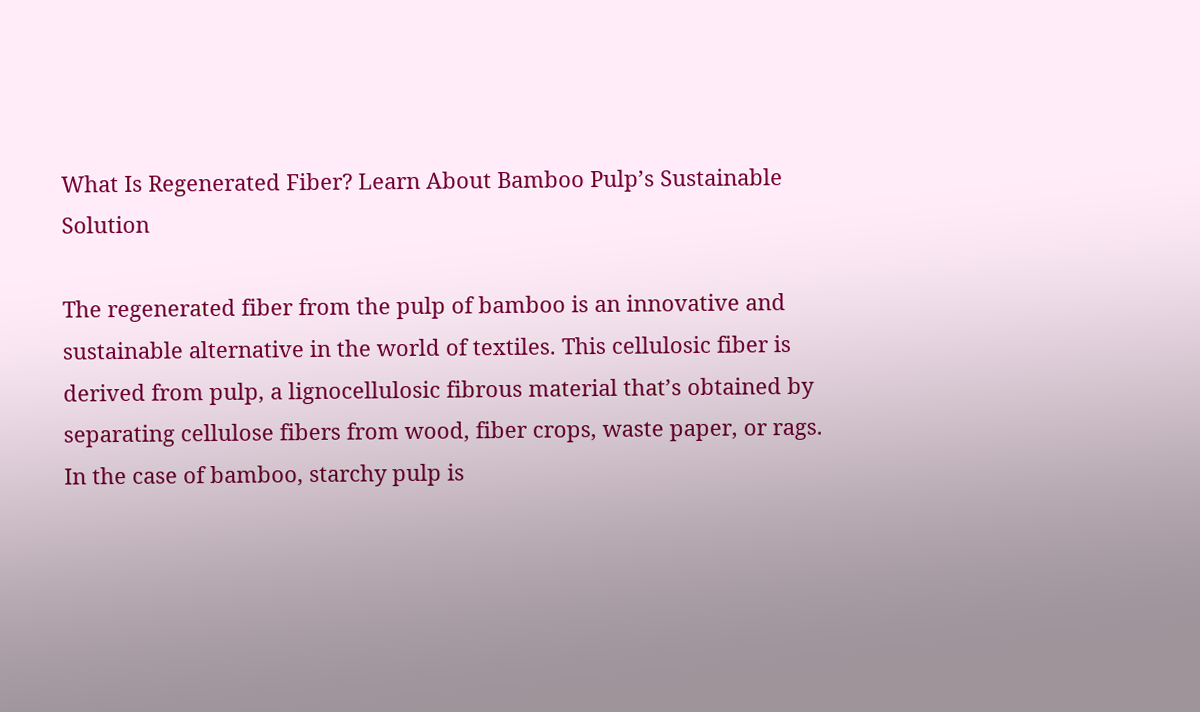What Is Regenerated Fiber? Learn About Bamboo Pulp’s Sustainable Solution

The regenerated fiber from the pulp of bamboo is an innovative and sustainable alternative in the world of textiles. This cellulosic fiber is derived from pulp, a lignocellulosic fibrous material that’s obtained by separating cellulose fibers from wood, fiber crops, waste paper, or rags. In the case of bamboo, starchy pulp is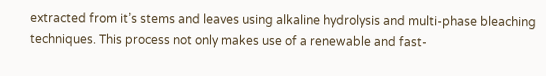extracted from it’s stems and leaves using alkaline hydrolysis and multi-phase bleaching techniques. This process not only makes use of a renewable and fast-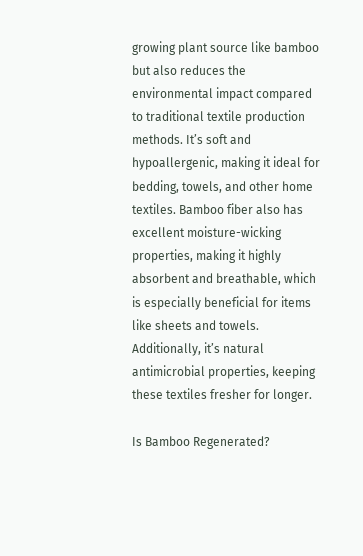growing plant source like bamboo but also reduces the environmental impact compared to traditional textile production methods. It’s soft and hypoallergenic, making it ideal for bedding, towels, and other home textiles. Bamboo fiber also has excellent moisture-wicking properties, making it highly absorbent and breathable, which is especially beneficial for items like sheets and towels. Additionally, it’s natural antimicrobial properties, keeping these textiles fresher for longer.

Is Bamboo Regenerated?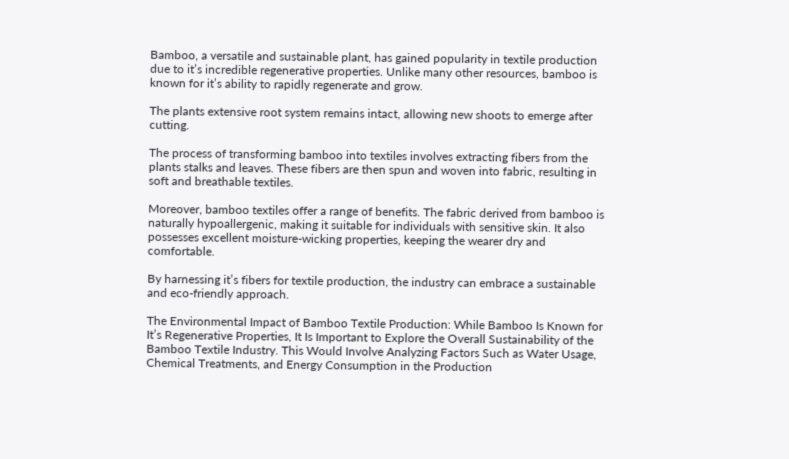Bamboo, a versatile and sustainable plant, has gained popularity in textile production due to it’s incredible regenerative properties. Unlike many other resources, bamboo is known for it’s ability to rapidly regenerate and grow.

The plants extensive root system remains intact, allowing new shoots to emerge after cutting.

The process of transforming bamboo into textiles involves extracting fibers from the plants stalks and leaves. These fibers are then spun and woven into fabric, resulting in soft and breathable textiles.

Moreover, bamboo textiles offer a range of benefits. The fabric derived from bamboo is naturally hypoallergenic, making it suitable for individuals with sensitive skin. It also possesses excellent moisture-wicking properties, keeping the wearer dry and comfortable.

By harnessing it’s fibers for textile production, the industry can embrace a sustainable and eco-friendly approach.

The Environmental Impact of Bamboo Textile Production: While Bamboo Is Known for It’s Regenerative Properties, It Is Important to Explore the Overall Sustainability of the Bamboo Textile Industry. This Would Involve Analyzing Factors Such as Water Usage, Chemical Treatments, and Energy Consumption in the Production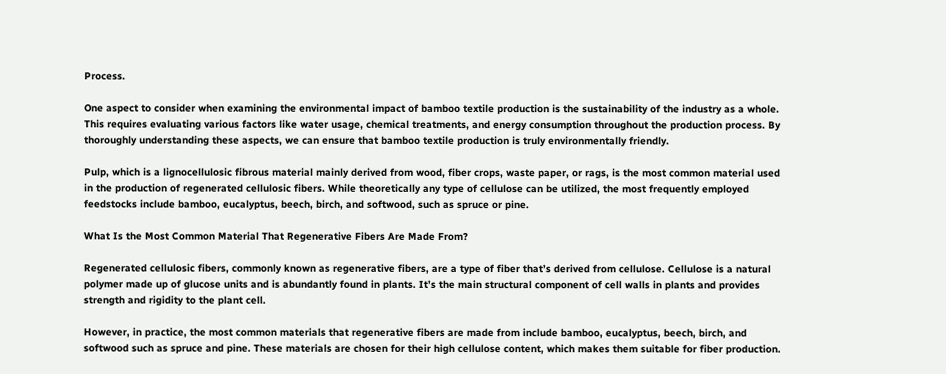Process.

One aspect to consider when examining the environmental impact of bamboo textile production is the sustainability of the industry as a whole. This requires evaluating various factors like water usage, chemical treatments, and energy consumption throughout the production process. By thoroughly understanding these aspects, we can ensure that bamboo textile production is truly environmentally friendly.

Pulp, which is a lignocellulosic fibrous material mainly derived from wood, fiber crops, waste paper, or rags, is the most common material used in the production of regenerated cellulosic fibers. While theoretically any type of cellulose can be utilized, the most frequently employed feedstocks include bamboo, eucalyptus, beech, birch, and softwood, such as spruce or pine.

What Is the Most Common Material That Regenerative Fibers Are Made From?

Regenerated cellulosic fibers, commonly known as regenerative fibers, are a type of fiber that’s derived from cellulose. Cellulose is a natural polymer made up of glucose units and is abundantly found in plants. It’s the main structural component of cell walls in plants and provides strength and rigidity to the plant cell.

However, in practice, the most common materials that regenerative fibers are made from include bamboo, eucalyptus, beech, birch, and softwood such as spruce and pine. These materials are chosen for their high cellulose content, which makes them suitable for fiber production.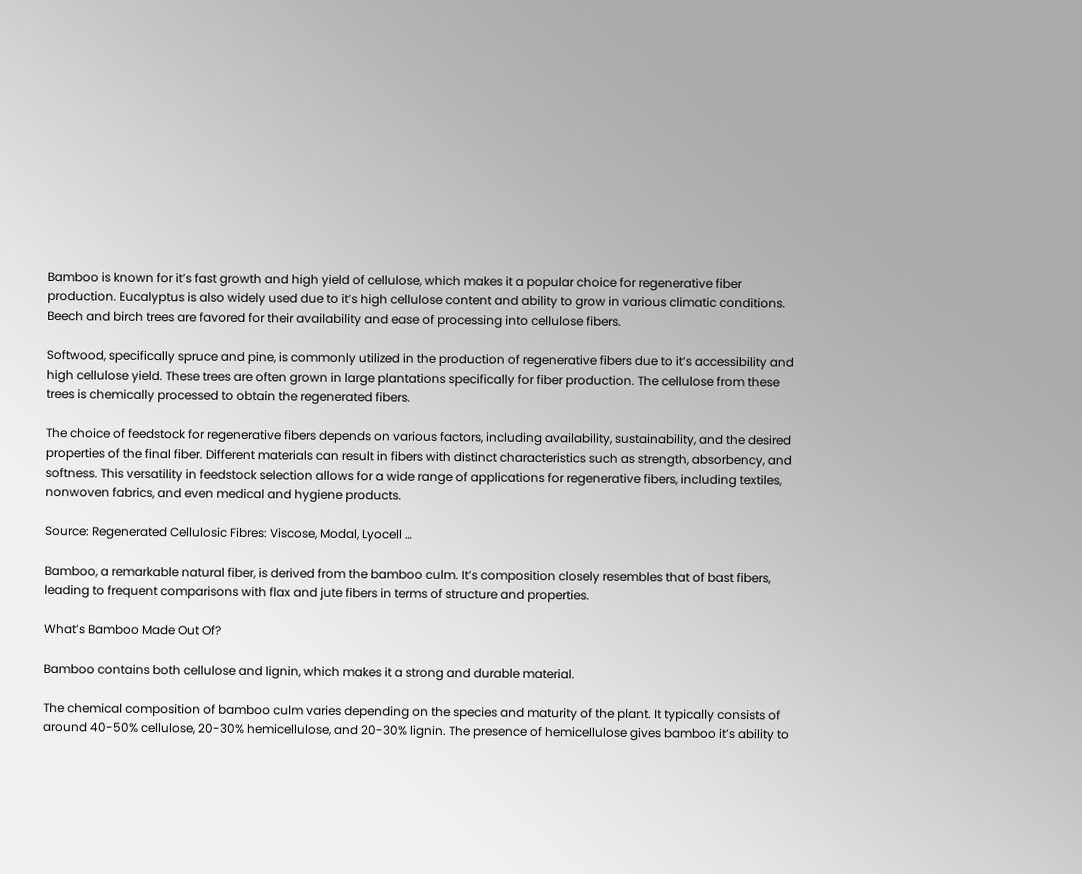Bamboo is known for it’s fast growth and high yield of cellulose, which makes it a popular choice for regenerative fiber production. Eucalyptus is also widely used due to it’s high cellulose content and ability to grow in various climatic conditions. Beech and birch trees are favored for their availability and ease of processing into cellulose fibers.

Softwood, specifically spruce and pine, is commonly utilized in the production of regenerative fibers due to it’s accessibility and high cellulose yield. These trees are often grown in large plantations specifically for fiber production. The cellulose from these trees is chemically processed to obtain the regenerated fibers.

The choice of feedstock for regenerative fibers depends on various factors, including availability, sustainability, and the desired properties of the final fiber. Different materials can result in fibers with distinct characteristics such as strength, absorbency, and softness. This versatility in feedstock selection allows for a wide range of applications for regenerative fibers, including textiles, nonwoven fabrics, and even medical and hygiene products.

Source: Regenerated Cellulosic Fibres: Viscose, Modal, Lyocell …

Bamboo, a remarkable natural fiber, is derived from the bamboo culm. It’s composition closely resembles that of bast fibers, leading to frequent comparisons with flax and jute fibers in terms of structure and properties.

What’s Bamboo Made Out Of?

Bamboo contains both cellulose and lignin, which makes it a strong and durable material.

The chemical composition of bamboo culm varies depending on the species and maturity of the plant. It typically consists of around 40-50% cellulose, 20-30% hemicellulose, and 20-30% lignin. The presence of hemicellulose gives bamboo it’s ability to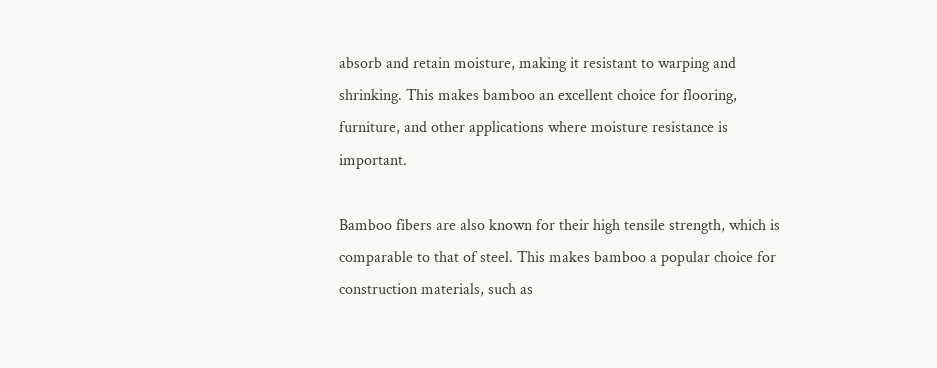absorb and retain moisture, making it resistant to warping and shrinking. This makes bamboo an excellent choice for flooring, furniture, and other applications where moisture resistance is important.

Bamboo fibers are also known for their high tensile strength, which is comparable to that of steel. This makes bamboo a popular choice for construction materials, such as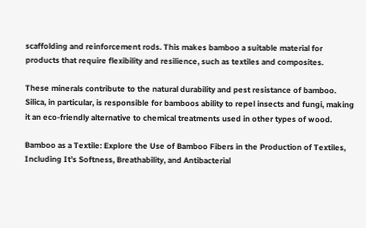scaffolding and reinforcement rods. This makes bamboo a suitable material for products that require flexibility and resilience, such as textiles and composites.

These minerals contribute to the natural durability and pest resistance of bamboo. Silica, in particular, is responsible for bamboos ability to repel insects and fungi, making it an eco-friendly alternative to chemical treatments used in other types of wood.

Bamboo as a Textile: Explore the Use of Bamboo Fibers in the Production of Textiles, Including It’s Softness, Breathability, and Antibacterial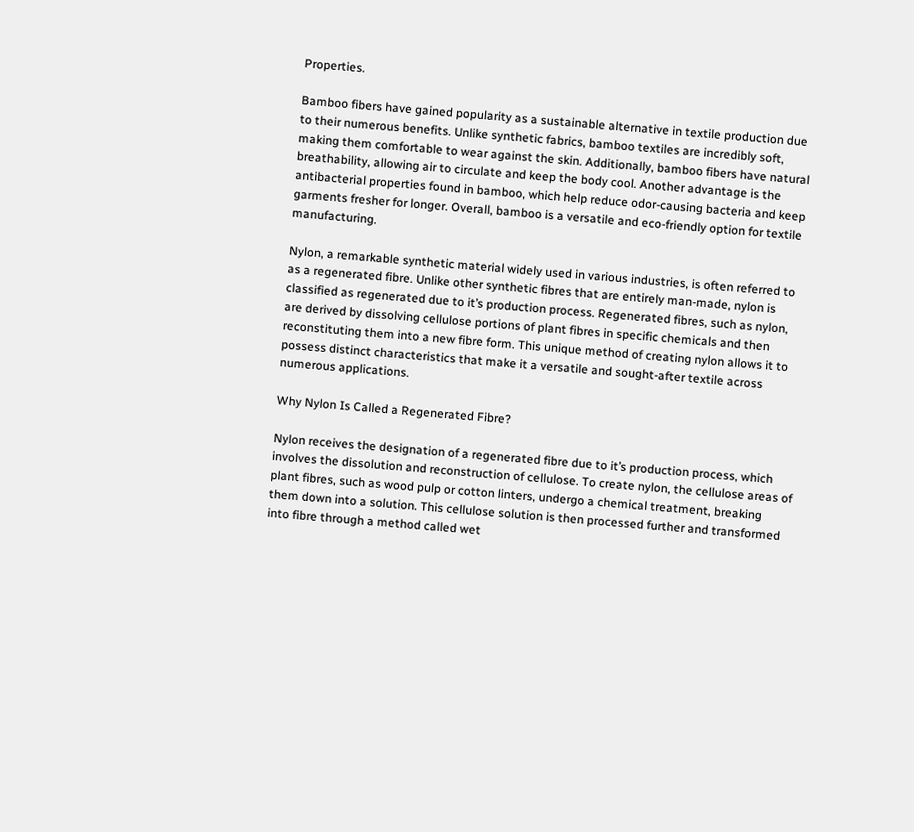Properties.

Bamboo fibers have gained popularity as a sustainable alternative in textile production due to their numerous benefits. Unlike synthetic fabrics, bamboo textiles are incredibly soft, making them comfortable to wear against the skin. Additionally, bamboo fibers have natural breathability, allowing air to circulate and keep the body cool. Another advantage is the antibacterial properties found in bamboo, which help reduce odor-causing bacteria and keep garments fresher for longer. Overall, bamboo is a versatile and eco-friendly option for textile manufacturing.

Nylon, a remarkable synthetic material widely used in various industries, is often referred to as a regenerated fibre. Unlike other synthetic fibres that are entirely man-made, nylon is classified as regenerated due to it’s production process. Regenerated fibres, such as nylon, are derived by dissolving cellulose portions of plant fibres in specific chemicals and then reconstituting them into a new fibre form. This unique method of creating nylon allows it to possess distinct characteristics that make it a versatile and sought-after textile across numerous applications.

Why Nylon Is Called a Regenerated Fibre?

Nylon receives the designation of a regenerated fibre due to it’s production process, which involves the dissolution and reconstruction of cellulose. To create nylon, the cellulose areas of plant fibres, such as wood pulp or cotton linters, undergo a chemical treatment, breaking them down into a solution. This cellulose solution is then processed further and transformed into fibre through a method called wet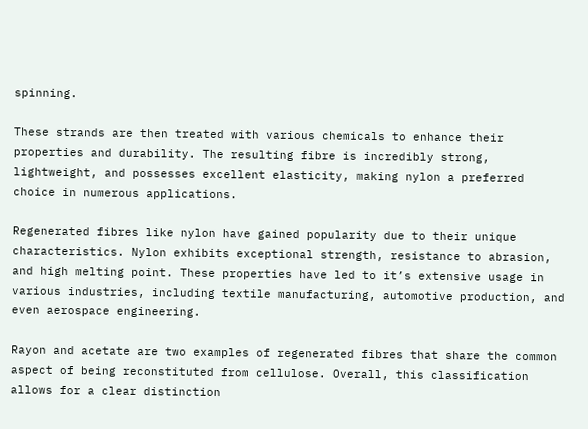spinning.

These strands are then treated with various chemicals to enhance their properties and durability. The resulting fibre is incredibly strong, lightweight, and possesses excellent elasticity, making nylon a preferred choice in numerous applications.

Regenerated fibres like nylon have gained popularity due to their unique characteristics. Nylon exhibits exceptional strength, resistance to abrasion, and high melting point. These properties have led to it’s extensive usage in various industries, including textile manufacturing, automotive production, and even aerospace engineering.

Rayon and acetate are two examples of regenerated fibres that share the common aspect of being reconstituted from cellulose. Overall, this classification allows for a clear distinction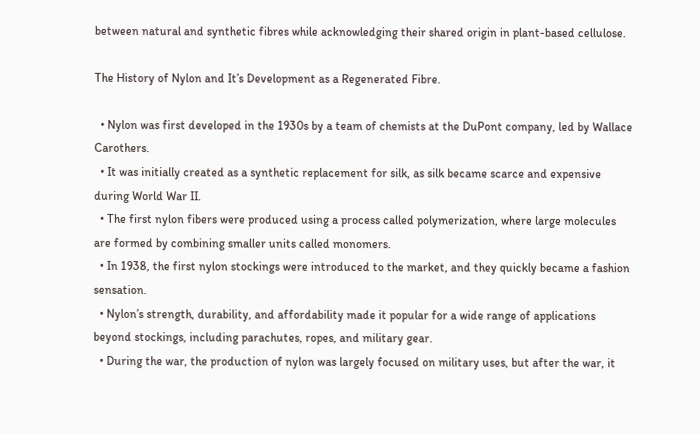between natural and synthetic fibres while acknowledging their shared origin in plant-based cellulose.

The History of Nylon and It’s Development as a Regenerated Fibre.

  • Nylon was first developed in the 1930s by a team of chemists at the DuPont company, led by Wallace Carothers.
  • It was initially created as a synthetic replacement for silk, as silk became scarce and expensive during World War II.
  • The first nylon fibers were produced using a process called polymerization, where large molecules are formed by combining smaller units called monomers.
  • In 1938, the first nylon stockings were introduced to the market, and they quickly became a fashion sensation.
  • Nylon’s strength, durability, and affordability made it popular for a wide range of applications beyond stockings, including parachutes, ropes, and military gear.
  • During the war, the production of nylon was largely focused on military uses, but after the war, it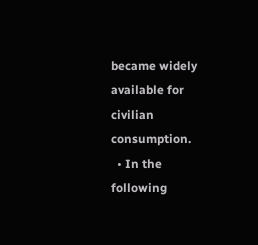became widely available for civilian consumption.
  • In the following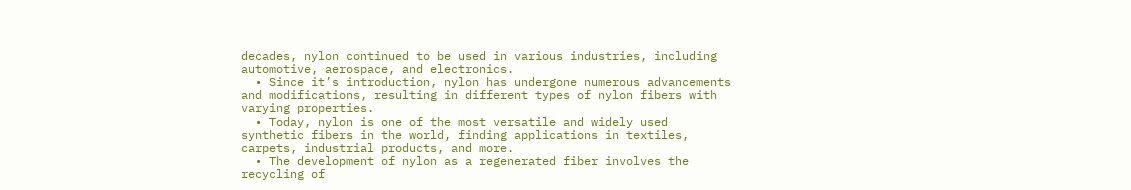decades, nylon continued to be used in various industries, including automotive, aerospace, and electronics.
  • Since it’s introduction, nylon has undergone numerous advancements and modifications, resulting in different types of nylon fibers with varying properties.
  • Today, nylon is one of the most versatile and widely used synthetic fibers in the world, finding applications in textiles, carpets, industrial products, and more.
  • The development of nylon as a regenerated fiber involves the recycling of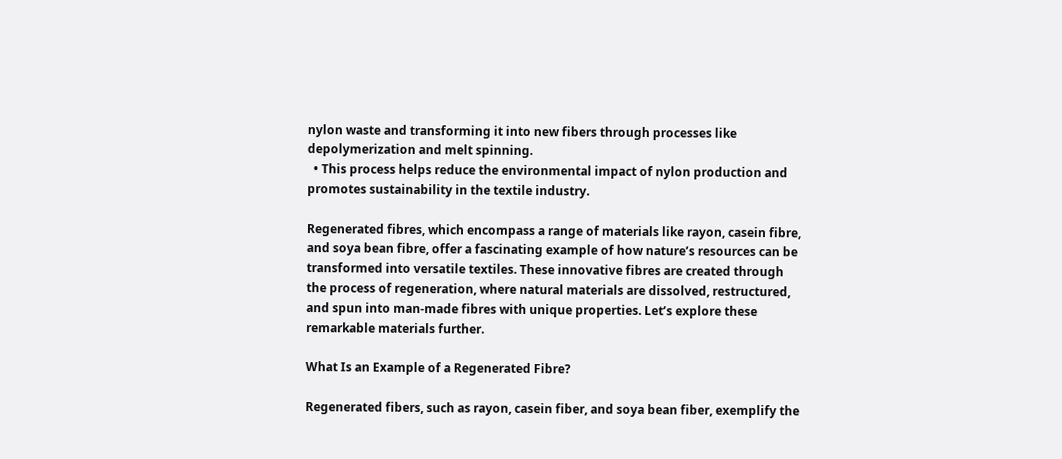nylon waste and transforming it into new fibers through processes like depolymerization and melt spinning.
  • This process helps reduce the environmental impact of nylon production and promotes sustainability in the textile industry.

Regenerated fibres, which encompass a range of materials like rayon, casein fibre, and soya bean fibre, offer a fascinating example of how nature’s resources can be transformed into versatile textiles. These innovative fibres are created through the process of regeneration, where natural materials are dissolved, restructured, and spun into man-made fibres with unique properties. Let’s explore these remarkable materials further.

What Is an Example of a Regenerated Fibre?

Regenerated fibers, such as rayon, casein fiber, and soya bean fiber, exemplify the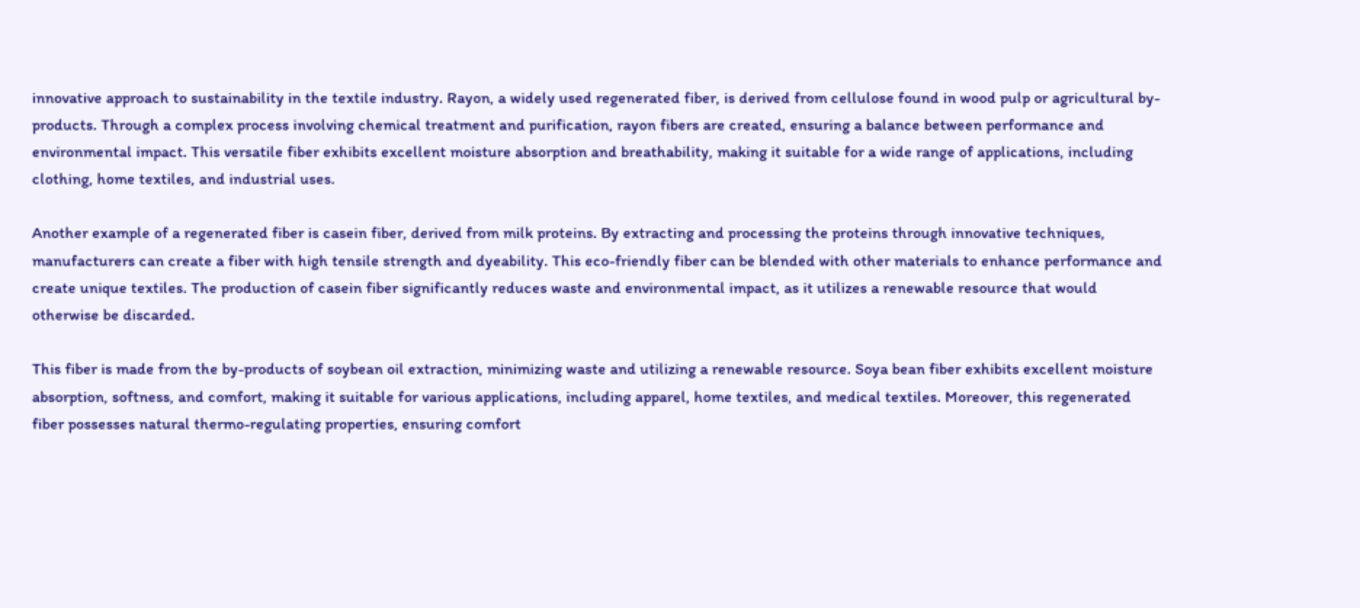innovative approach to sustainability in the textile industry. Rayon, a widely used regenerated fiber, is derived from cellulose found in wood pulp or agricultural by-products. Through a complex process involving chemical treatment and purification, rayon fibers are created, ensuring a balance between performance and environmental impact. This versatile fiber exhibits excellent moisture absorption and breathability, making it suitable for a wide range of applications, including clothing, home textiles, and industrial uses.

Another example of a regenerated fiber is casein fiber, derived from milk proteins. By extracting and processing the proteins through innovative techniques, manufacturers can create a fiber with high tensile strength and dyeability. This eco-friendly fiber can be blended with other materials to enhance performance and create unique textiles. The production of casein fiber significantly reduces waste and environmental impact, as it utilizes a renewable resource that would otherwise be discarded.

This fiber is made from the by-products of soybean oil extraction, minimizing waste and utilizing a renewable resource. Soya bean fiber exhibits excellent moisture absorption, softness, and comfort, making it suitable for various applications, including apparel, home textiles, and medical textiles. Moreover, this regenerated fiber possesses natural thermo-regulating properties, ensuring comfort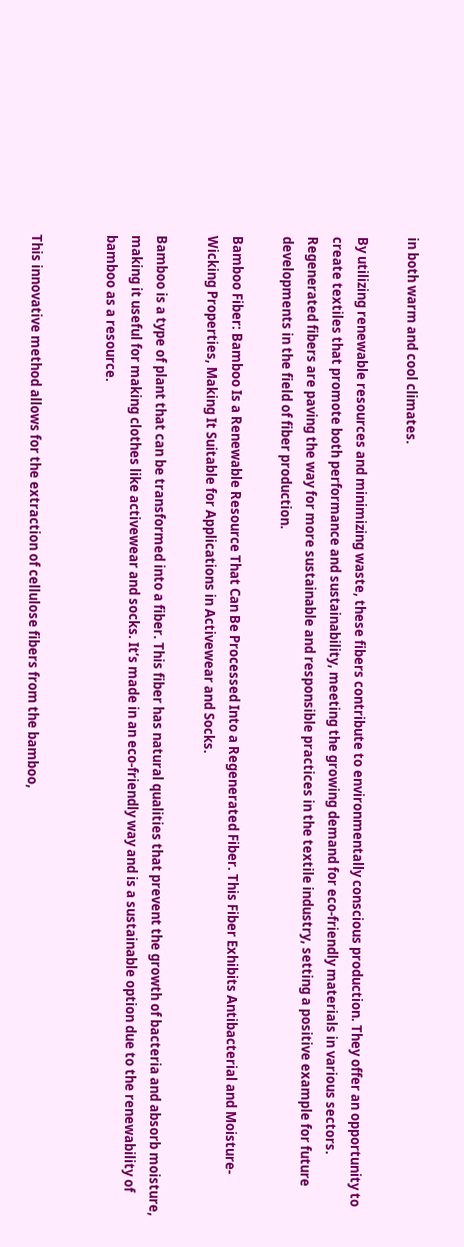in both warm and cool climates.

By utilizing renewable resources and minimizing waste, these fibers contribute to environmentally conscious production. They offer an opportunity to create textiles that promote both performance and sustainability, meeting the growing demand for eco-friendly materials in various sectors. Regenerated fibers are paving the way for more sustainable and responsible practices in the textile industry, setting a positive example for future developments in the field of fiber production.

Bamboo Fiber: Bamboo Is a Renewable Resource That Can Be Processed Into a Regenerated Fiber. This Fiber Exhibits Antibacterial and Moisture-Wicking Properties, Making It Suitable for Applications in Activewear and Socks.

Bamboo is a type of plant that can be transformed into a fiber. This fiber has natural qualities that prevent the growth of bacteria and absorb moisture, making it useful for making clothes like activewear and socks. It’s made in an eco-friendly way and is a sustainable option due to the renewability of bamboo as a resource.


This innovative method allows for the extraction of cellulose fibers from the bamboo,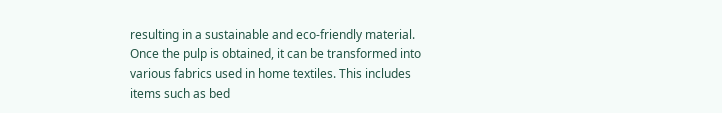resulting in a sustainable and eco-friendly material. Once the pulp is obtained, it can be transformed into various fabrics used in home textiles. This includes items such as bed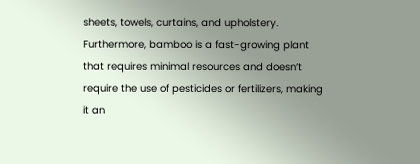sheets, towels, curtains, and upholstery. Furthermore, bamboo is a fast-growing plant that requires minimal resources and doesn’t require the use of pesticides or fertilizers, making it an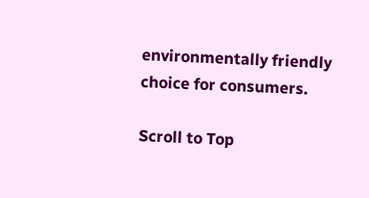environmentally friendly choice for consumers.

Scroll to Top